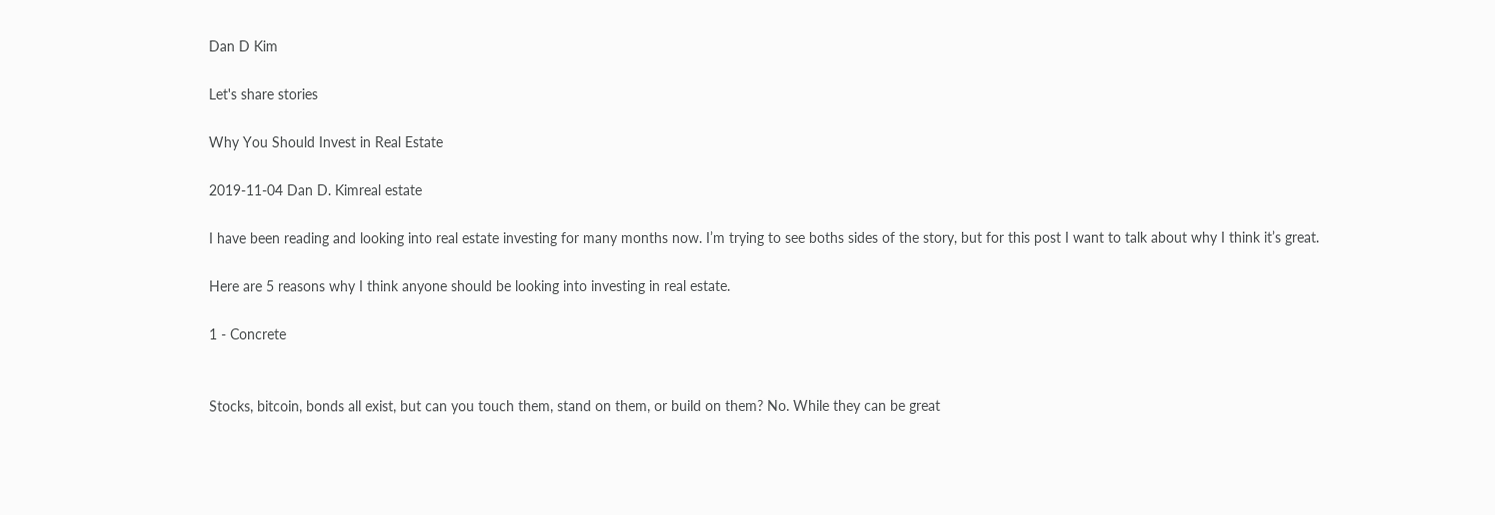Dan D Kim

Let's share stories

Why You Should Invest in Real Estate

2019-11-04 Dan D. Kimreal estate

I have been reading and looking into real estate investing for many months now. I’m trying to see boths sides of the story, but for this post I want to talk about why I think it’s great.

Here are 5 reasons why I think anyone should be looking into investing in real estate.

1 - Concrete


Stocks, bitcoin, bonds all exist, but can you touch them, stand on them, or build on them? No. While they can be great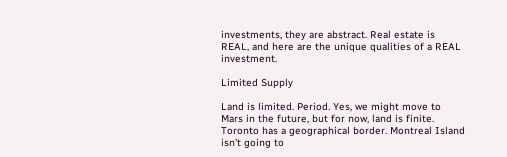investments, they are abstract. Real estate is REAL, and here are the unique qualities of a REAL investment.

Limited Supply

Land is limited. Period. Yes, we might move to Mars in the future, but for now, land is finite. Toronto has a geographical border. Montreal Island isn’t going to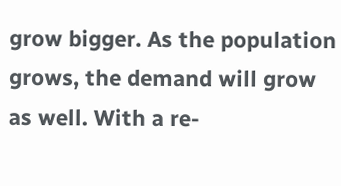grow bigger. As the population grows, the demand will grow as well. With a re-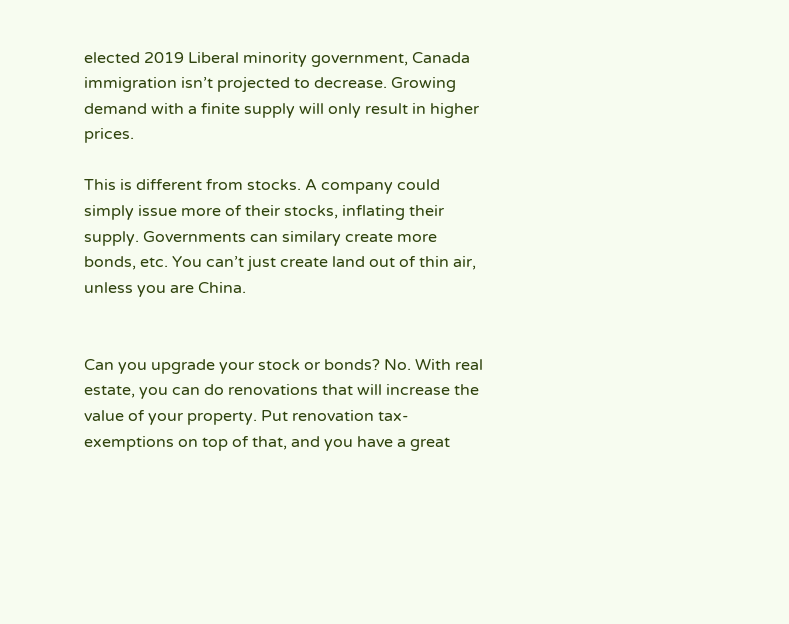elected 2019 Liberal minority government, Canada immigration isn’t projected to decrease. Growing demand with a finite supply will only result in higher prices.

This is different from stocks. A company could simply issue more of their stocks, inflating their supply. Governments can similary create more bonds, etc. You can’t just create land out of thin air, unless you are China.


Can you upgrade your stock or bonds? No. With real estate, you can do renovations that will increase the value of your property. Put renovation tax-exemptions on top of that, and you have a great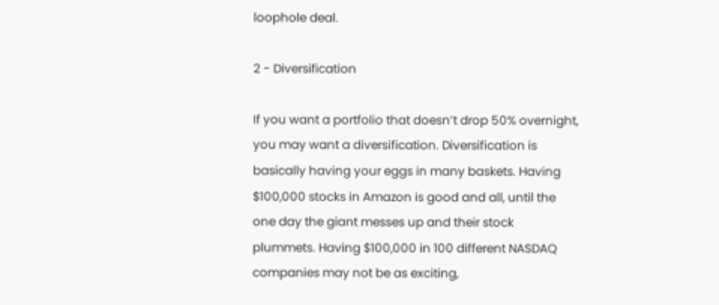loophole deal.

2 - Diversification

If you want a portfolio that doesn’t drop 50% overnight, you may want a diversification. Diversification is basically having your eggs in many baskets. Having $100,000 stocks in Amazon is good and all, until the one day the giant messes up and their stock plummets. Having $100,000 in 100 different NASDAQ companies may not be as exciting,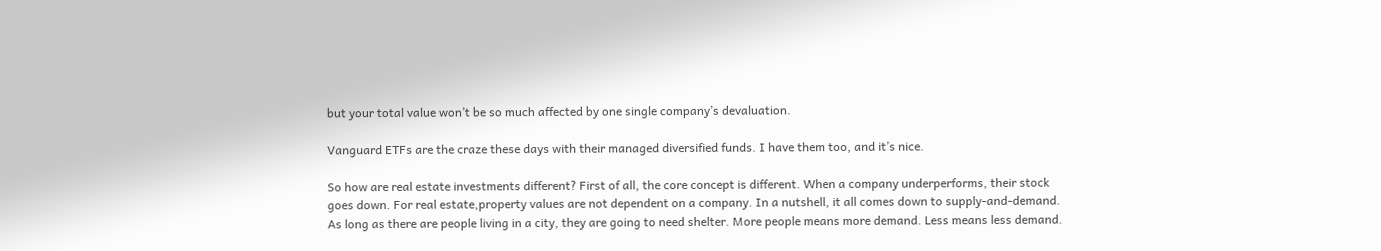but your total value won’t be so much affected by one single company’s devaluation.

Vanguard ETFs are the craze these days with their managed diversified funds. I have them too, and it’s nice.

So how are real estate investments different? First of all, the core concept is different. When a company underperforms, their stock goes down. For real estate,property values are not dependent on a company. In a nutshell, it all comes down to supply-and-demand. As long as there are people living in a city, they are going to need shelter. More people means more demand. Less means less demand.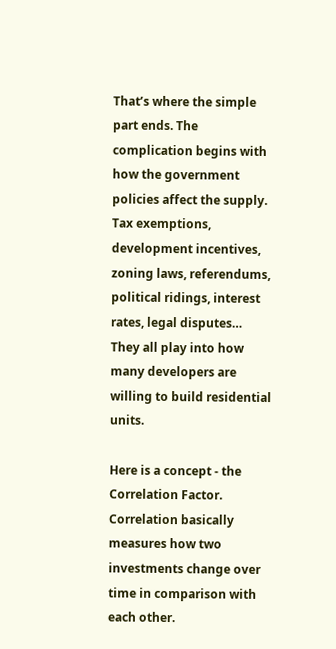That’s where the simple part ends. The complication begins with how the government policies affect the supply. Tax exemptions, development incentives, zoning laws, referendums, political ridings, interest rates, legal disputes… They all play into how many developers are willing to build residential units.

Here is a concept - the Correlation Factor. Correlation basically measures how two investments change over time in comparison with each other.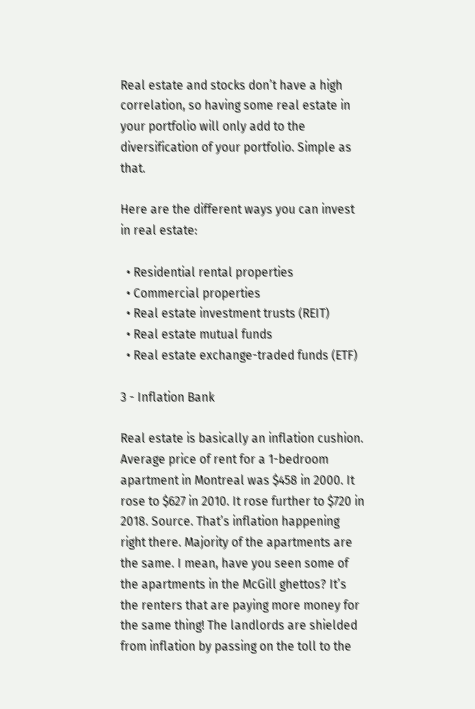Real estate and stocks don’t have a high correlation, so having some real estate in your portfolio will only add to the diversification of your portfolio. Simple as that.

Here are the different ways you can invest in real estate:

  • Residential rental properties
  • Commercial properties
  • Real estate investment trusts (REIT)
  • Real estate mutual funds
  • Real estate exchange-traded funds (ETF)

3 - Inflation Bank

Real estate is basically an inflation cushion. Average price of rent for a 1-bedroom apartment in Montreal was $458 in 2000. It rose to $627 in 2010. It rose further to $720 in 2018. Source. That’s inflation happening right there. Majority of the apartments are the same. I mean, have you seen some of the apartments in the McGill ghettos? It’s the renters that are paying more money for the same thing! The landlords are shielded from inflation by passing on the toll to the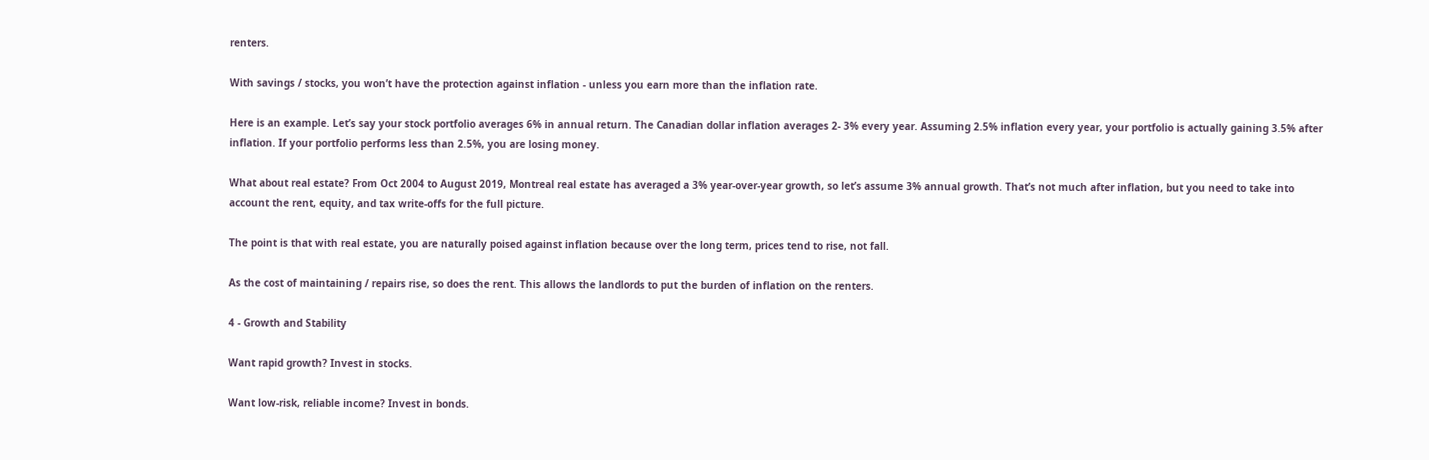renters.

With savings / stocks, you won’t have the protection against inflation - unless you earn more than the inflation rate.

Here is an example. Let’s say your stock portfolio averages 6% in annual return. The Canadian dollar inflation averages 2- 3% every year. Assuming 2.5% inflation every year, your portfolio is actually gaining 3.5% after inflation. If your portfolio performs less than 2.5%, you are losing money.

What about real estate? From Oct 2004 to August 2019, Montreal real estate has averaged a 3% year-over-year growth, so let’s assume 3% annual growth. That’s not much after inflation, but you need to take into account the rent, equity, and tax write-offs for the full picture.

The point is that with real estate, you are naturally poised against inflation because over the long term, prices tend to rise, not fall.

As the cost of maintaining / repairs rise, so does the rent. This allows the landlords to put the burden of inflation on the renters.

4 - Growth and Stability

Want rapid growth? Invest in stocks.

Want low-risk, reliable income? Invest in bonds.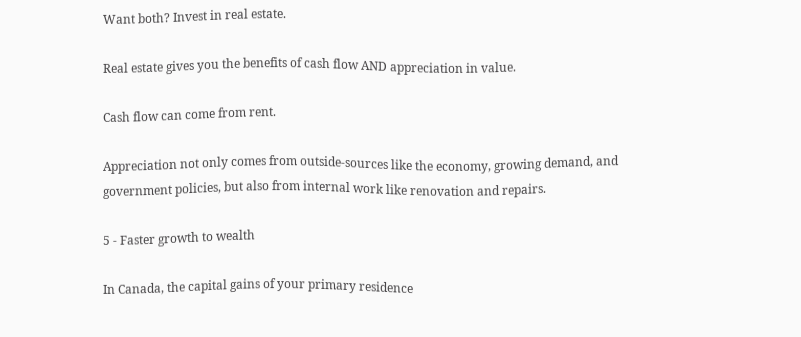Want both? Invest in real estate.

Real estate gives you the benefits of cash flow AND appreciation in value.

Cash flow can come from rent.

Appreciation not only comes from outside-sources like the economy, growing demand, and government policies, but also from internal work like renovation and repairs.

5 - Faster growth to wealth

In Canada, the capital gains of your primary residence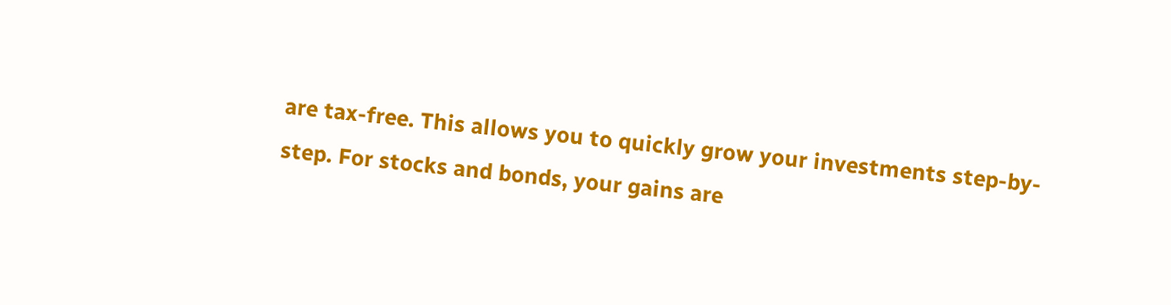are tax-free. This allows you to quickly grow your investments step-by-step. For stocks and bonds, your gains are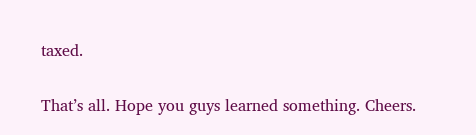taxed.

That’s all. Hope you guys learned something. Cheers.